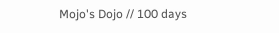Mojo's Dojo // 100 days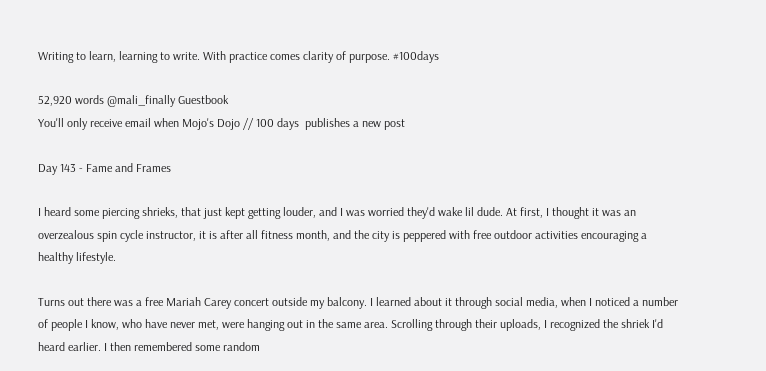Writing to learn, learning to write. With practice comes clarity of purpose. #100days

52,920 words @mali_finally Guestbook
You'll only receive email when Mojo's Dojo // 100 days  publishes a new post

Day 143 - Fame and Frames

I heard some piercing shrieks, that just kept getting louder, and I was worried they'd wake lil dude. At first, I thought it was an overzealous spin cycle instructor, it is after all fitness month, and the city is peppered with free outdoor activities encouraging a healthy lifestyle.

Turns out there was a free Mariah Carey concert outside my balcony. I learned about it through social media, when I noticed a number of people I know, who have never met, were hanging out in the same area. Scrolling through their uploads, I recognized the shriek I'd heard earlier. I then remembered some random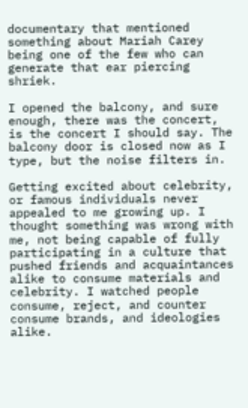documentary that mentioned something about Mariah Carey being one of the few who can generate that ear piercing shriek.

I opened the balcony, and sure enough, there was the concert, is the concert I should say. The balcony door is closed now as I type, but the noise filters in.

Getting excited about celebrity, or famous individuals never appealed to me growing up. I thought something was wrong with me, not being capable of fully participating in a culture that pushed friends and acquaintances alike to consume materials and celebrity. I watched people consume, reject, and counter consume brands, and ideologies alike.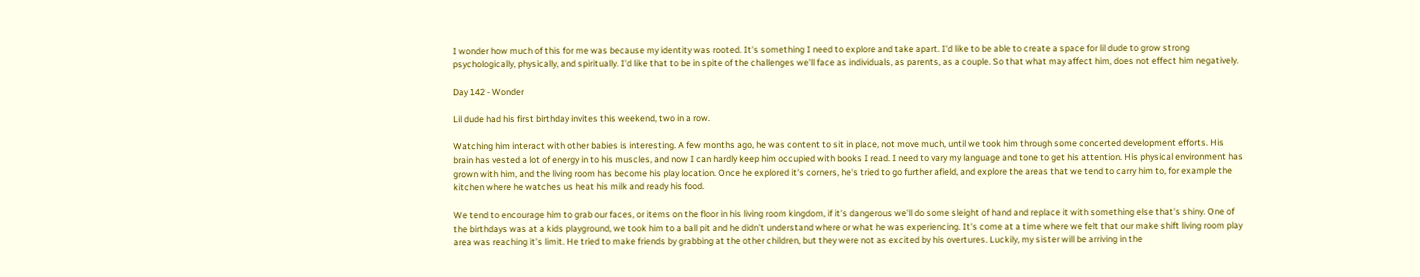I wonder how much of this for me was because my identity was rooted. It's something I need to explore and take apart. I'd like to be able to create a space for lil dude to grow strong psychologically, physically, and spiritually. I'd like that to be in spite of the challenges we'll face as individuals, as parents, as a couple. So that what may affect him, does not effect him negatively.

Day 142 - Wonder

Lil dude had his first birthday invites this weekend, two in a row.

Watching him interact with other babies is interesting. A few months ago, he was content to sit in place, not move much, until we took him through some concerted development efforts. His brain has vested a lot of energy in to his muscles, and now I can hardly keep him occupied with books I read. I need to vary my language and tone to get his attention. His physical environment has grown with him, and the living room has become his play location. Once he explored it's corners, he's tried to go further afield, and explore the areas that we tend to carry him to, for example the kitchen where he watches us heat his milk and ready his food.

We tend to encourage him to grab our faces, or items on the floor in his living room kingdom, if it's dangerous we'll do some sleight of hand and replace it with something else that's shiny. One of the birthdays was at a kids playground, we took him to a ball pit and he didn't understand where or what he was experiencing. It's come at a time where we felt that our make shift living room play area was reaching it's limit. He tried to make friends by grabbing at the other children, but they were not as excited by his overtures. Luckily, my sister will be arriving in the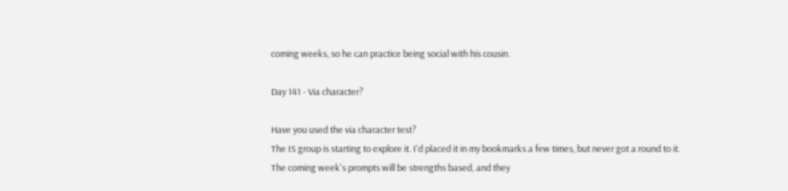coming weeks, so he can practice being social with his cousin.

Day 141 - Via character?

Have you used the via character test?
The IS group is starting to explore it. I'd placed it in my bookmarks a few times, but never got a round to it. The coming week's prompts will be strengths based, and they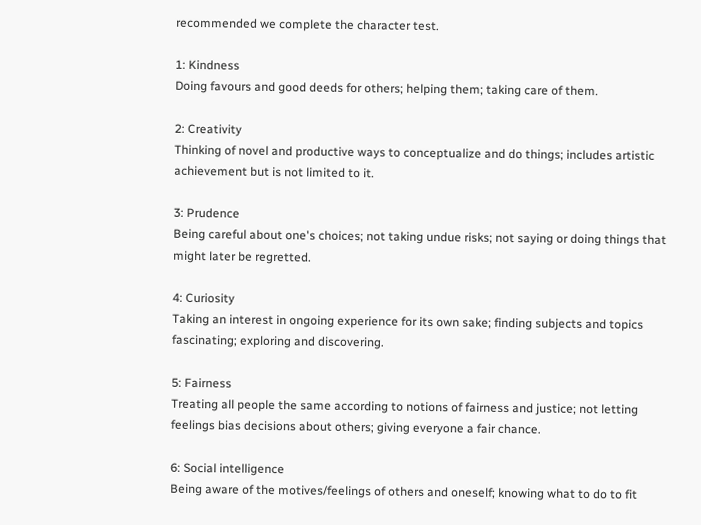recommended we complete the character test.

1: Kindness
Doing favours and good deeds for others; helping them; taking care of them.

2: Creativity
Thinking of novel and productive ways to conceptualize and do things; includes artistic achievement but is not limited to it.

3: Prudence
Being careful about one's choices; not taking undue risks; not saying or doing things that might later be regretted.

4: Curiosity
Taking an interest in ongoing experience for its own sake; finding subjects and topics fascinating; exploring and discovering.

5: Fairness
Treating all people the same according to notions of fairness and justice; not letting feelings bias decisions about others; giving everyone a fair chance.

6: Social intelligence
Being aware of the motives/feelings of others and oneself; knowing what to do to fit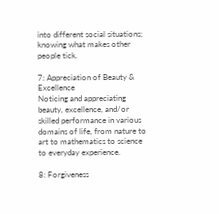into different social situations; knowing what makes other people tick.

7: Appreciation of Beauty & Excellence
Noticing and appreciating beauty, excellence, and/or skilled performance in various domains of life, from nature to art to mathematics to science to everyday experience.

8: Forgiveness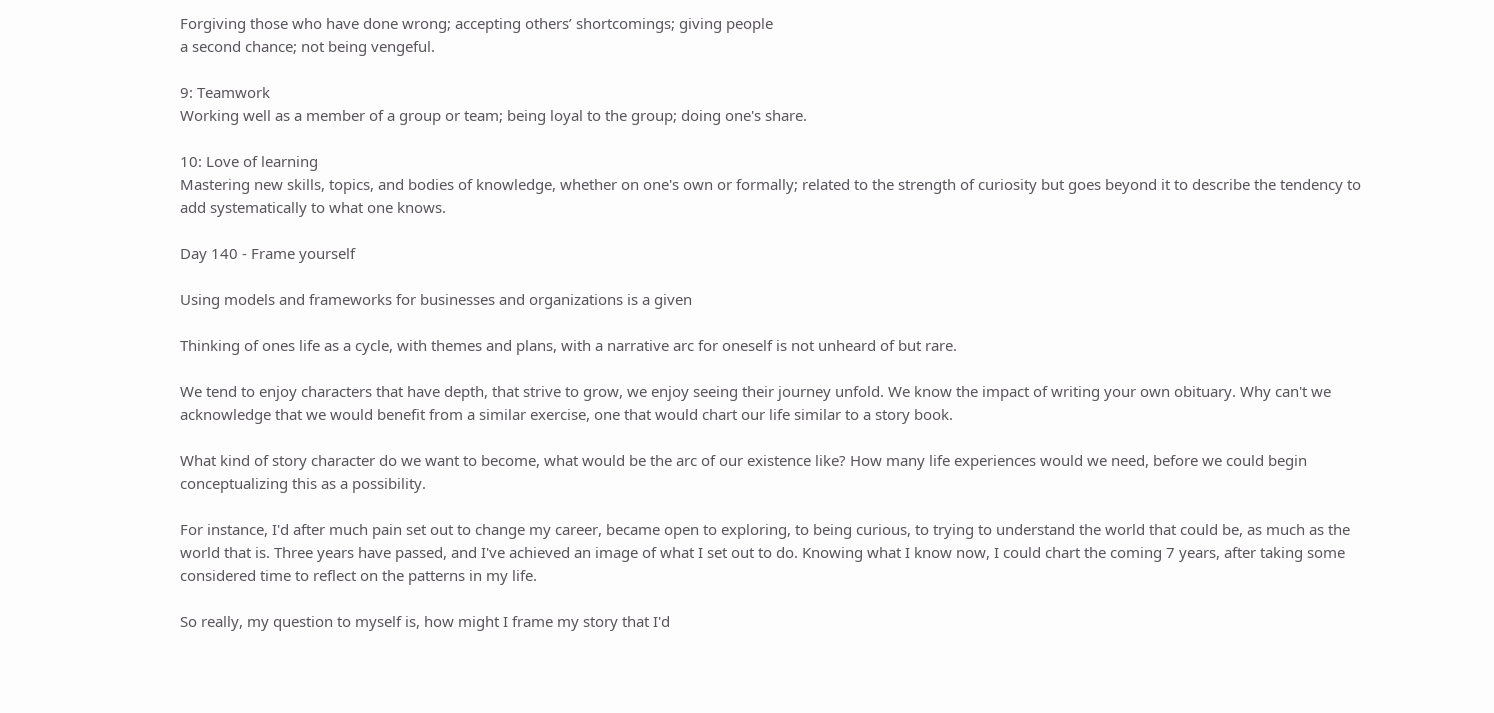Forgiving those who have done wrong; accepting others’ shortcomings; giving people
a second chance; not being vengeful.

9: Teamwork
Working well as a member of a group or team; being loyal to the group; doing one's share.

10: Love of learning
Mastering new skills, topics, and bodies of knowledge, whether on one's own or formally; related to the strength of curiosity but goes beyond it to describe the tendency to add systematically to what one knows.

Day 140 - Frame yourself

Using models and frameworks for businesses and organizations is a given

Thinking of ones life as a cycle, with themes and plans, with a narrative arc for oneself is not unheard of but rare.

We tend to enjoy characters that have depth, that strive to grow, we enjoy seeing their journey unfold. We know the impact of writing your own obituary. Why can't we acknowledge that we would benefit from a similar exercise, one that would chart our life similar to a story book.

What kind of story character do we want to become, what would be the arc of our existence like? How many life experiences would we need, before we could begin conceptualizing this as a possibility.

For instance, I'd after much pain set out to change my career, became open to exploring, to being curious, to trying to understand the world that could be, as much as the world that is. Three years have passed, and I've achieved an image of what I set out to do. Knowing what I know now, I could chart the coming 7 years, after taking some considered time to reflect on the patterns in my life.

So really, my question to myself is, how might I frame my story that I'd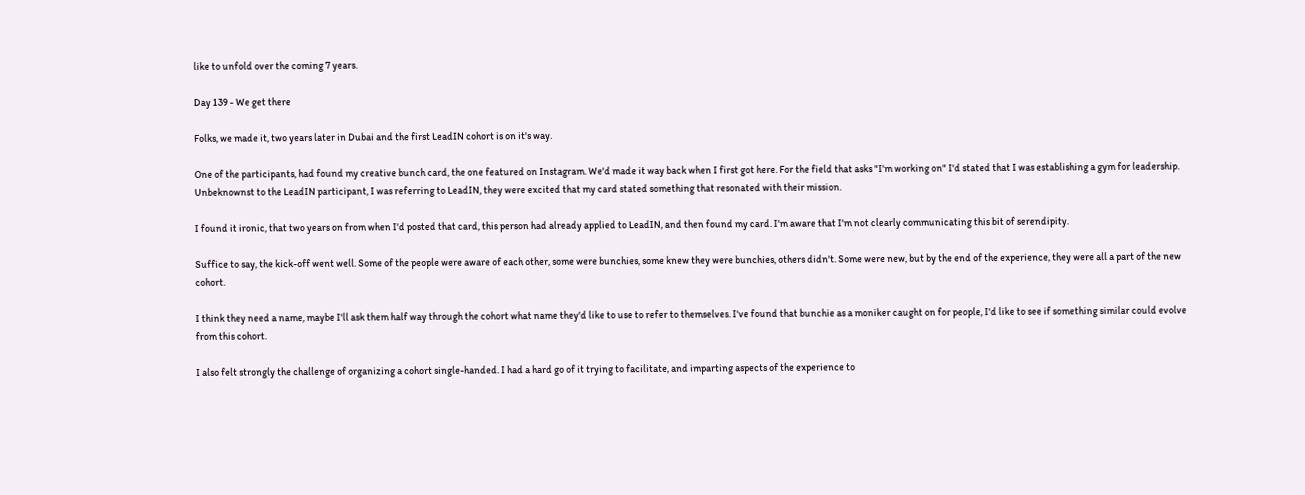like to unfold over the coming 7 years.

Day 139 - We get there

Folks, we made it, two years later in Dubai and the first LeadIN cohort is on it's way.

One of the participants, had found my creative bunch card, the one featured on Instagram. We'd made it way back when I first got here. For the field that asks "I'm working on" I'd stated that I was establishing a gym for leadership. Unbeknownst to the LeadIN participant, I was referring to LeadIN, they were excited that my card stated something that resonated with their mission.

I found it ironic, that two years on from when I'd posted that card, this person had already applied to LeadIN, and then found my card. I'm aware that I'm not clearly communicating this bit of serendipity.

Suffice to say, the kick-off went well. Some of the people were aware of each other, some were bunchies, some knew they were bunchies, others didn't. Some were new, but by the end of the experience, they were all a part of the new cohort.

I think they need a name, maybe I'll ask them half way through the cohort what name they'd like to use to refer to themselves. I've found that bunchie as a moniker caught on for people, I'd like to see if something similar could evolve from this cohort.

I also felt strongly the challenge of organizing a cohort single-handed. I had a hard go of it trying to facilitate, and imparting aspects of the experience to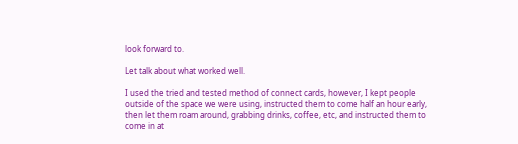look forward to.

Let talk about what worked well.

I used the tried and tested method of connect cards, however, I kept people outside of the space we were using, instructed them to come half an hour early, then let them roam around, grabbing drinks, coffee, etc, and instructed them to come in at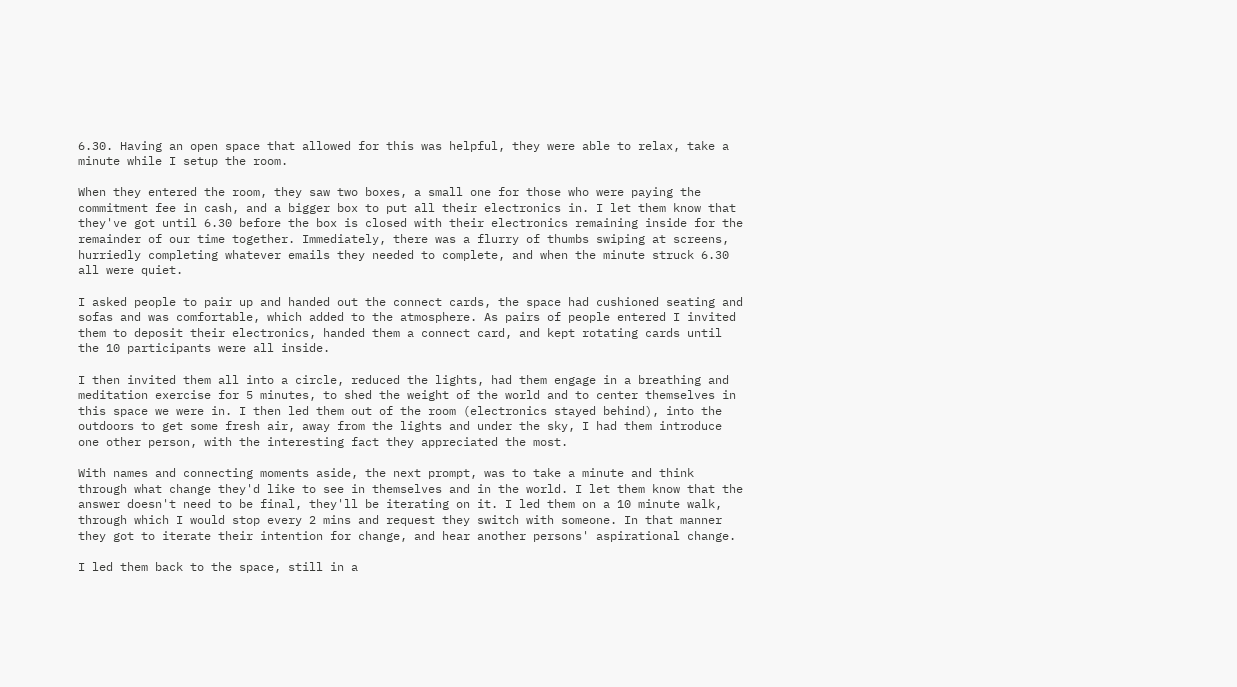6.30. Having an open space that allowed for this was helpful, they were able to relax, take a minute while I setup the room.

When they entered the room, they saw two boxes, a small one for those who were paying the commitment fee in cash, and a bigger box to put all their electronics in. I let them know that they've got until 6.30 before the box is closed with their electronics remaining inside for the remainder of our time together. Immediately, there was a flurry of thumbs swiping at screens, hurriedly completing whatever emails they needed to complete, and when the minute struck 6.30 all were quiet.

I asked people to pair up and handed out the connect cards, the space had cushioned seating and sofas and was comfortable, which added to the atmosphere. As pairs of people entered I invited them to deposit their electronics, handed them a connect card, and kept rotating cards until the 10 participants were all inside.

I then invited them all into a circle, reduced the lights, had them engage in a breathing and meditation exercise for 5 minutes, to shed the weight of the world and to center themselves in this space we were in. I then led them out of the room (electronics stayed behind), into the outdoors to get some fresh air, away from the lights and under the sky, I had them introduce one other person, with the interesting fact they appreciated the most.

With names and connecting moments aside, the next prompt, was to take a minute and think through what change they'd like to see in themselves and in the world. I let them know that the answer doesn't need to be final, they'll be iterating on it. I led them on a 10 minute walk, through which I would stop every 2 mins and request they switch with someone. In that manner they got to iterate their intention for change, and hear another persons' aspirational change.

I led them back to the space, still in a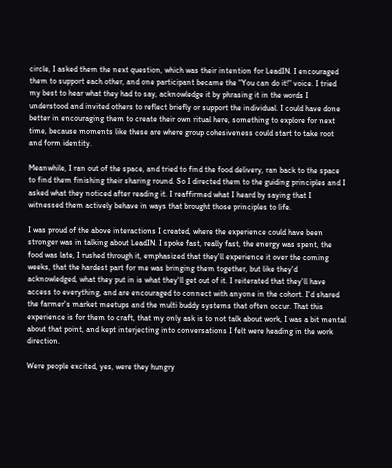circle, I asked them the next question, which was their intention for LeadIN. I encouraged them to support each other, and one participant became the "You can do it!" voice. I tried my best to hear what they had to say, acknowledge it by phrasing it in the words I understood and invited others to reflect briefly or support the individual. I could have done better in encouraging them to create their own ritual here, something to explore for next time, because moments like these are where group cohesiveness could start to take root and form identity.

Meanwhile, I ran out of the space, and tried to find the food delivery, ran back to the space to find them finishing their sharing round. So I directed them to the guiding principles and I asked what they noticed after reading it. I reaffirmed what I heard by saying that I witnessed them actively behave in ways that brought those principles to life.

I was proud of the above interactions I created, where the experience could have been stronger was in talking about LeadIN. I spoke fast, really fast, the energy was spent, the food was late, I rushed through it, emphasized that they'll experience it over the coming weeks, that the hardest part for me was bringing them together, but like they'd acknowledged, what they put in is what they'll get out of it. I reiterated that they'll have access to everything, and are encouraged to connect with anyone in the cohort. I'd shared the farmer's market meetups and the multi buddy systems that often occur. That this experience is for them to craft, that my only ask is to not talk about work, I was a bit mental about that point, and kept interjecting into conversations I felt were heading in the work direction.

Were people excited, yes, were they hungry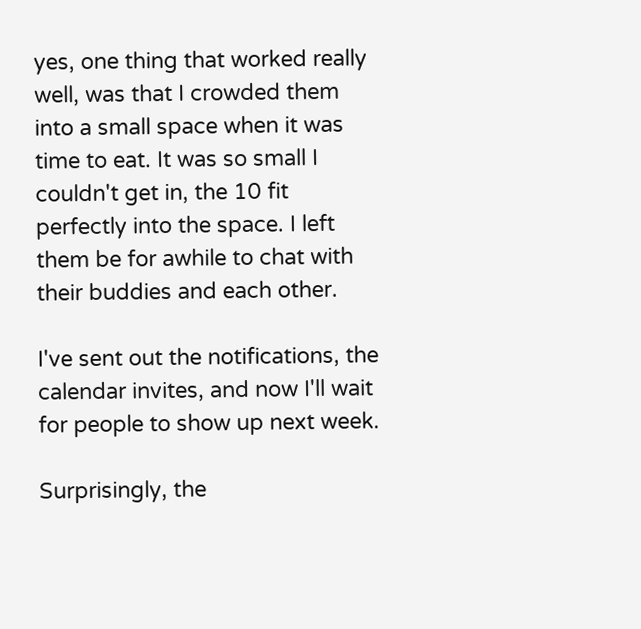yes, one thing that worked really well, was that I crowded them into a small space when it was time to eat. It was so small I couldn't get in, the 10 fit perfectly into the space. I left them be for awhile to chat with their buddies and each other.

I've sent out the notifications, the calendar invites, and now I'll wait for people to show up next week.

Surprisingly, the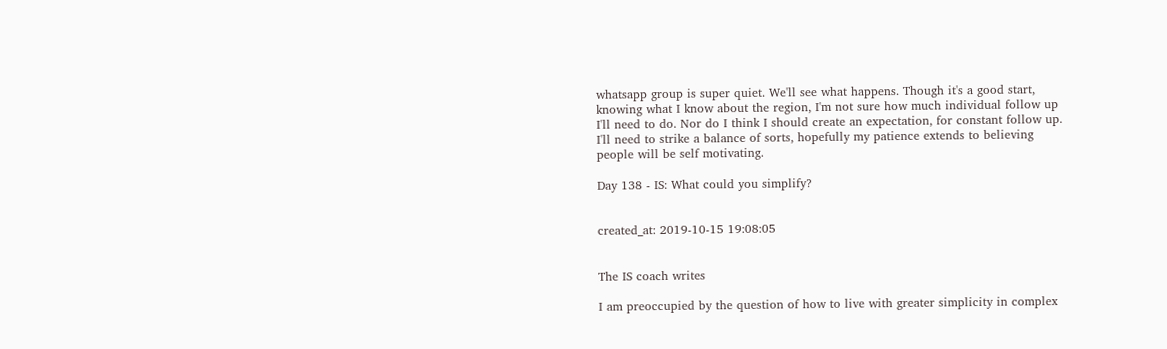whatsapp group is super quiet. We'll see what happens. Though it's a good start, knowing what I know about the region, I'm not sure how much individual follow up I'll need to do. Nor do I think I should create an expectation, for constant follow up. I'll need to strike a balance of sorts, hopefully my patience extends to believing people will be self motivating.

Day 138 - IS: What could you simplify?


created_at: 2019-10-15 19:08:05


The IS coach writes

I am preoccupied by the question of how to live with greater simplicity in complex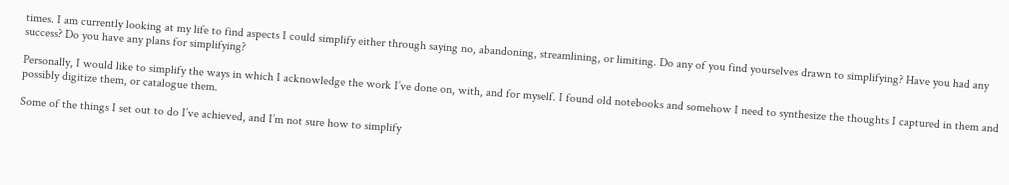times. I am currently looking at my life to find aspects I could simplify either through saying no, abandoning, streamlining, or limiting. Do any of you find yourselves drawn to simplifying? Have you had any success? Do you have any plans for simplifying?

Personally, I would like to simplify the ways in which I acknowledge the work I’ve done on, with, and for myself. I found old notebooks and somehow I need to synthesize the thoughts I captured in them and possibly digitize them, or catalogue them.

Some of the things I set out to do I’ve achieved, and I’m not sure how to simplify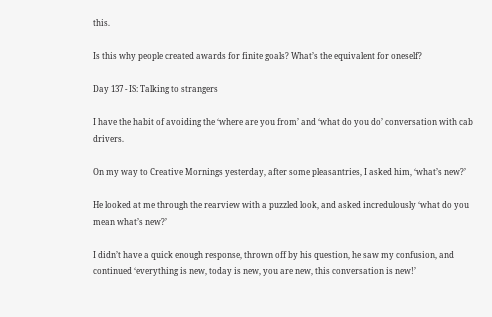this.

Is this why people created awards for finite goals? What’s the equivalent for oneself?

Day 137 - IS: Talking to strangers

I have the habit of avoiding the ‘where are you from’ and ‘what do you do’ conversation with cab drivers.

On my way to Creative Mornings yesterday, after some pleasantries, I asked him, ‘what’s new?’

He looked at me through the rearview with a puzzled look, and asked incredulously ‘what do you mean what’s new?’

I didn’t have a quick enough response, thrown off by his question, he saw my confusion, and continued ‘everything is new, today is new, you are new, this conversation is new!’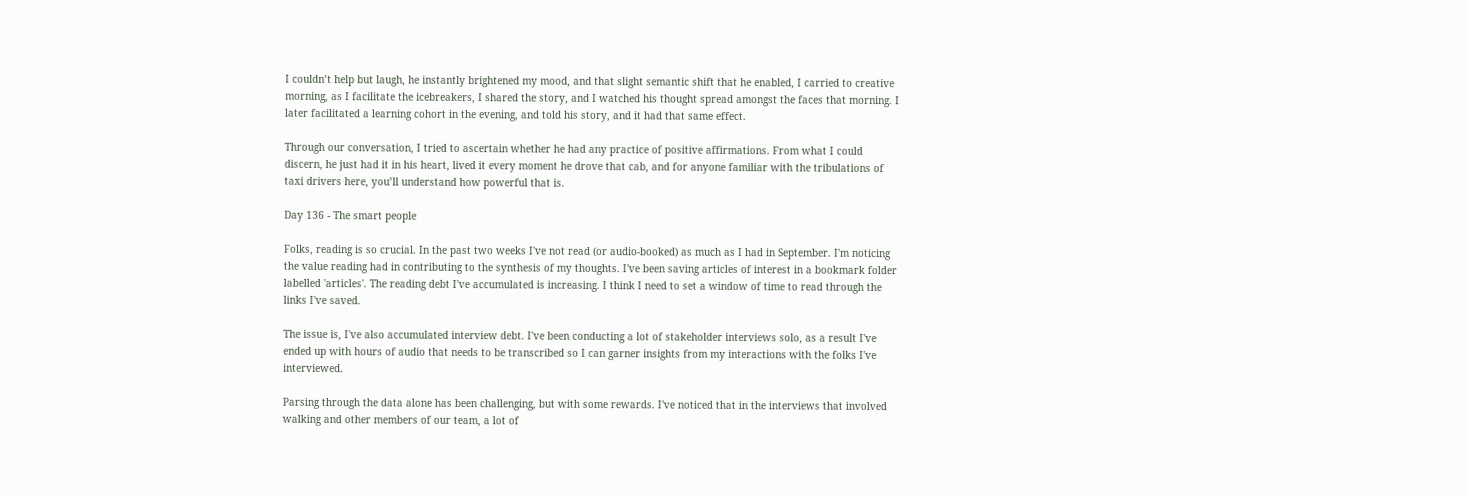I couldn’t help but laugh, he instantly brightened my mood, and that slight semantic shift that he enabled, I carried to creative morning, as I facilitate the icebreakers, I shared the story, and I watched his thought spread amongst the faces that morning. I later facilitated a learning cohort in the evening, and told his story, and it had that same effect.

Through our conversation, I tried to ascertain whether he had any practice of positive affirmations. From what I could discern, he just had it in his heart, lived it every moment he drove that cab, and for anyone familiar with the tribulations of taxi drivers here, you’ll understand how powerful that is.

Day 136 - The smart people

Folks, reading is so crucial. In the past two weeks I've not read (or audio-booked) as much as I had in September. I'm noticing the value reading had in contributing to the synthesis of my thoughts. I've been saving articles of interest in a bookmark folder labelled 'articles'. The reading debt I've accumulated is increasing. I think I need to set a window of time to read through the links I've saved.

The issue is, I've also accumulated interview debt. I've been conducting a lot of stakeholder interviews solo, as a result I've ended up with hours of audio that needs to be transcribed so I can garner insights from my interactions with the folks I've interviewed.

Parsing through the data alone has been challenging, but with some rewards. I've noticed that in the interviews that involved walking and other members of our team, a lot of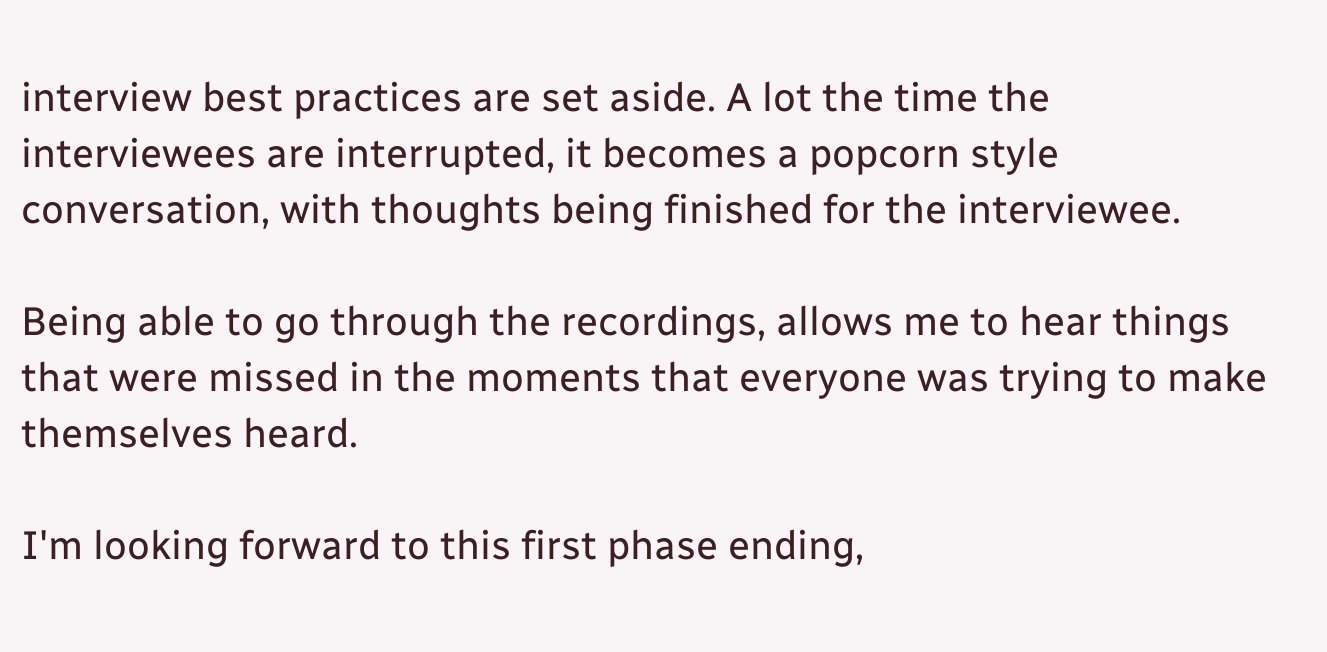interview best practices are set aside. A lot the time the interviewees are interrupted, it becomes a popcorn style conversation, with thoughts being finished for the interviewee.

Being able to go through the recordings, allows me to hear things that were missed in the moments that everyone was trying to make themselves heard.

I'm looking forward to this first phase ending,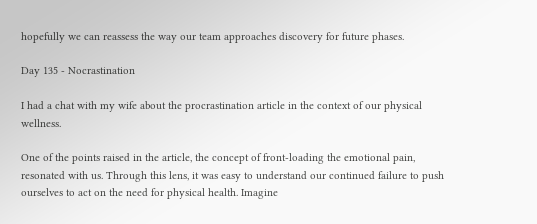hopefully we can reassess the way our team approaches discovery for future phases.

Day 135 - Nocrastination

I had a chat with my wife about the procrastination article in the context of our physical wellness.

One of the points raised in the article, the concept of front-loading the emotional pain, resonated with us. Through this lens, it was easy to understand our continued failure to push ourselves to act on the need for physical health. Imagine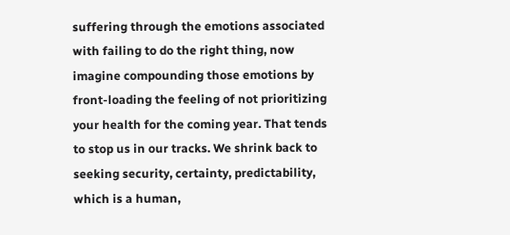suffering through the emotions associated with failing to do the right thing, now imagine compounding those emotions by front-loading the feeling of not prioritizing your health for the coming year. That tends to stop us in our tracks. We shrink back to seeking security, certainty, predictability, which is a human,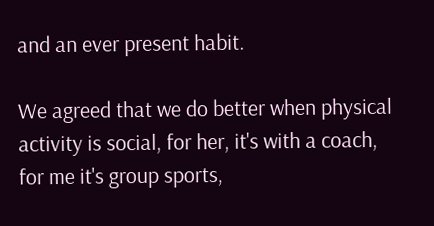and an ever present habit.

We agreed that we do better when physical activity is social, for her, it's with a coach, for me it's group sports,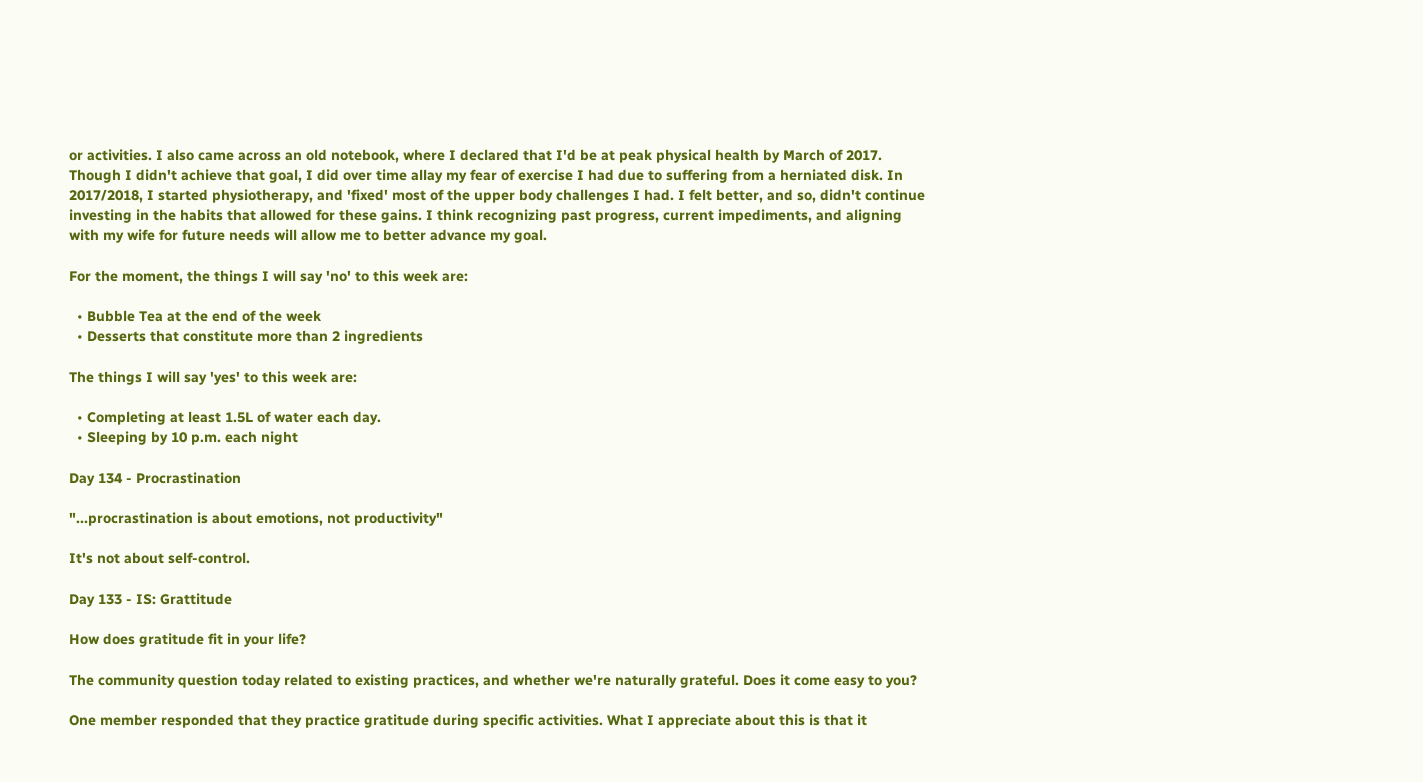or activities. I also came across an old notebook, where I declared that I'd be at peak physical health by March of 2017. Though I didn't achieve that goal, I did over time allay my fear of exercise I had due to suffering from a herniated disk. In 2017/2018, I started physiotherapy, and 'fixed' most of the upper body challenges I had. I felt better, and so, didn't continue investing in the habits that allowed for these gains. I think recognizing past progress, current impediments, and aligning with my wife for future needs will allow me to better advance my goal.

For the moment, the things I will say 'no' to this week are:

  • Bubble Tea at the end of the week
  • Desserts that constitute more than 2 ingredients

The things I will say 'yes' to this week are:

  • Completing at least 1.5L of water each day.
  • Sleeping by 10 p.m. each night

Day 134 - Procrastination

"...procrastination is about emotions, not productivity"

It's not about self-control.

Day 133 - IS: Grattitude

How does gratitude fit in your life?

The community question today related to existing practices, and whether we're naturally grateful. Does it come easy to you?

One member responded that they practice gratitude during specific activities. What I appreciate about this is that it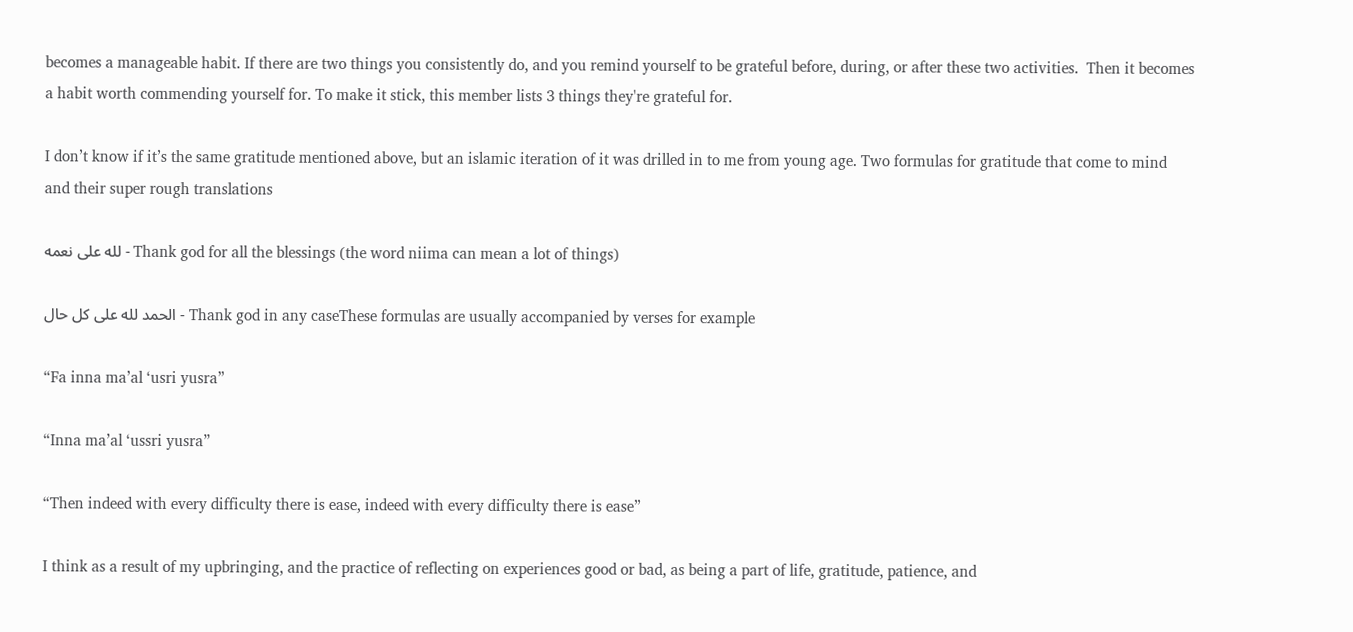becomes a manageable habit. If there are two things you consistently do, and you remind yourself to be grateful before, during, or after these two activities.  Then it becomes a habit worth commending yourself for. To make it stick, this member lists 3 things they're grateful for.

I don’t know if it’s the same gratitude mentioned above, but an islamic iteration of it was drilled in to me from young age. Two formulas for gratitude that come to mind and their super rough translations

لله على نعمه - Thank god for all the blessings (the word niima can mean a lot of things)

الحمد لله على كل حال - Thank god in any caseThese formulas are usually accompanied by verses for example

“Fa inna ma’al ‘usri yusra”

“Inna ma’al ‘ussri yusra”

“Then indeed with every difficulty there is ease, indeed with every difficulty there is ease”

I think as a result of my upbringing, and the practice of reflecting on experiences good or bad, as being a part of life, gratitude, patience, and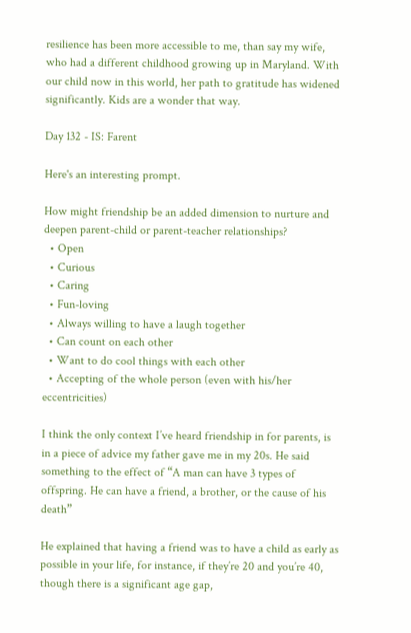resilience has been more accessible to me, than say my wife, who had a different childhood growing up in Maryland. With our child now in this world, her path to gratitude has widened significantly. Kids are a wonder that way.

Day 132 - IS: Farent

Here's an interesting prompt.

How might friendship be an added dimension to nurture and deepen parent-child or parent-teacher relationships?
  • Open
  • Curious
  • Caring
  • Fun-loving
  • Always willing to have a laugh together
  • Can count on each other
  • Want to do cool things with each other
  • Accepting of the whole person (even with his/her eccentricities)

I think the only context I’ve heard friendship in for parents, is in a piece of advice my father gave me in my 20s. He said something to the effect of “A man can have 3 types of offspring. He can have a friend, a brother, or the cause of his death”

He explained that having a friend was to have a child as early as possible in your life, for instance, if they’re 20 and you’re 40, though there is a significant age gap,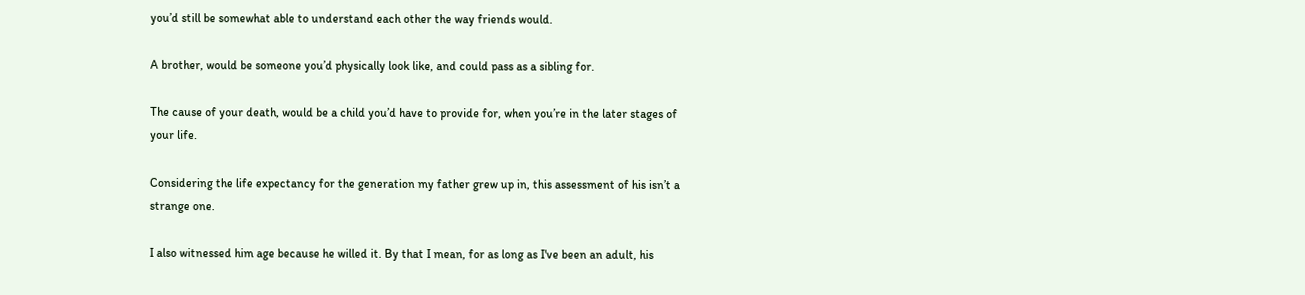you’d still be somewhat able to understand each other the way friends would.

A brother, would be someone you’d physically look like, and could pass as a sibling for.

The cause of your death, would be a child you’d have to provide for, when you’re in the later stages of your life.

Considering the life expectancy for the generation my father grew up in, this assessment of his isn’t a strange one.

I also witnessed him age because he willed it. By that I mean, for as long as I've been an adult, his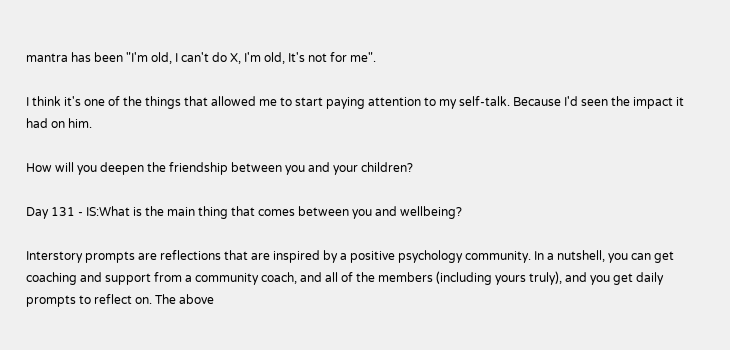mantra has been "I'm old, I can't do X, I'm old, It's not for me".

I think it's one of the things that allowed me to start paying attention to my self-talk. Because I'd seen the impact it had on him.

How will you deepen the friendship between you and your children?

Day 131 - IS:What is the main thing that comes between you and wellbeing?

Interstory prompts are reflections that are inspired by a positive psychology community. In a nutshell, you can get coaching and support from a community coach, and all of the members (including yours truly), and you get daily prompts to reflect on. The above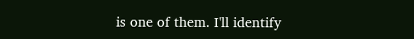is one of them. I'll identify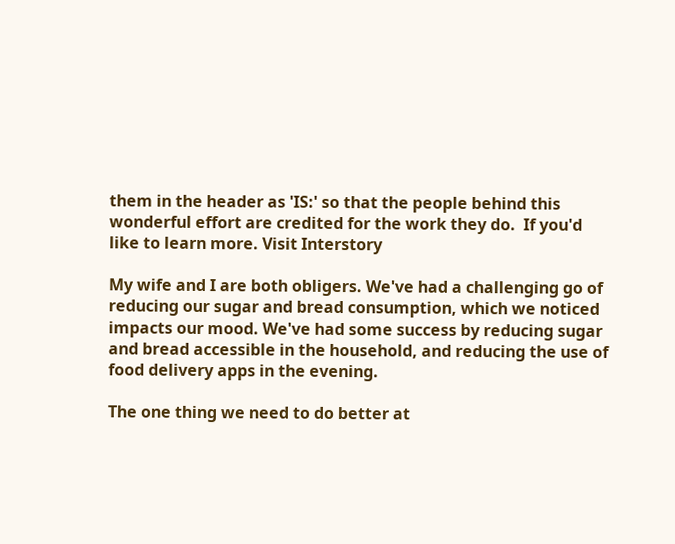them in the header as 'IS:' so that the people behind this wonderful effort are credited for the work they do.  If you'd like to learn more. Visit Interstory

My wife and I are both obligers. We've had a challenging go of reducing our sugar and bread consumption, which we noticed impacts our mood. We've had some success by reducing sugar and bread accessible in the household, and reducing the use of food delivery apps in the evening.

The one thing we need to do better at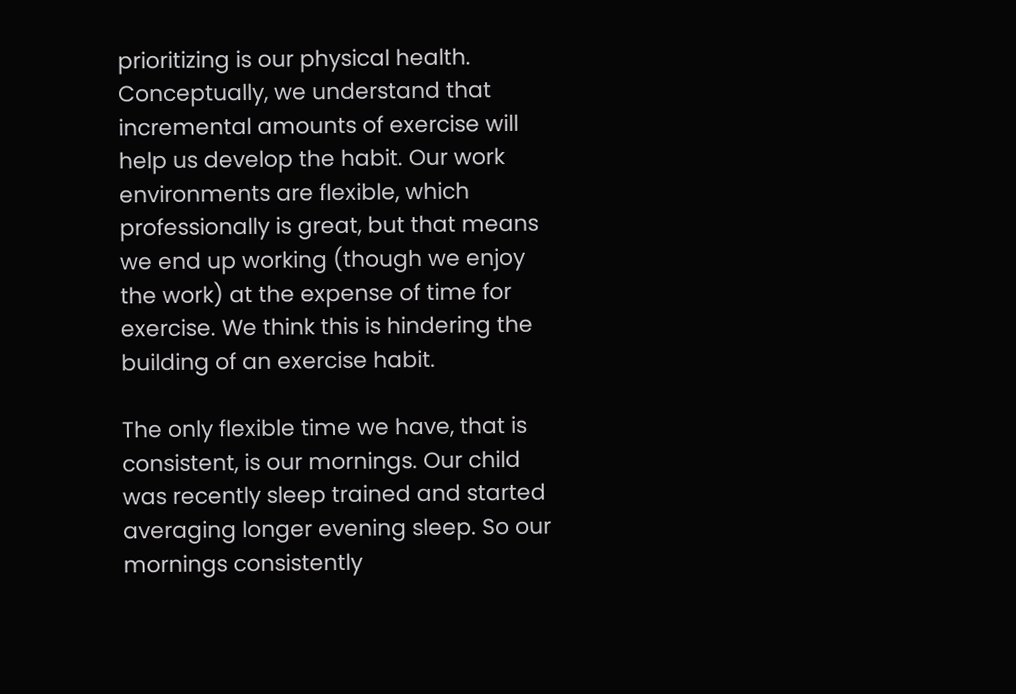prioritizing is our physical health. Conceptually, we understand that incremental amounts of exercise will help us develop the habit. Our work environments are flexible, which professionally is great, but that means we end up working (though we enjoy the work) at the expense of time for exercise. We think this is hindering the building of an exercise habit.

The only flexible time we have, that is consistent, is our mornings. Our child was recently sleep trained and started averaging longer evening sleep. So our mornings consistently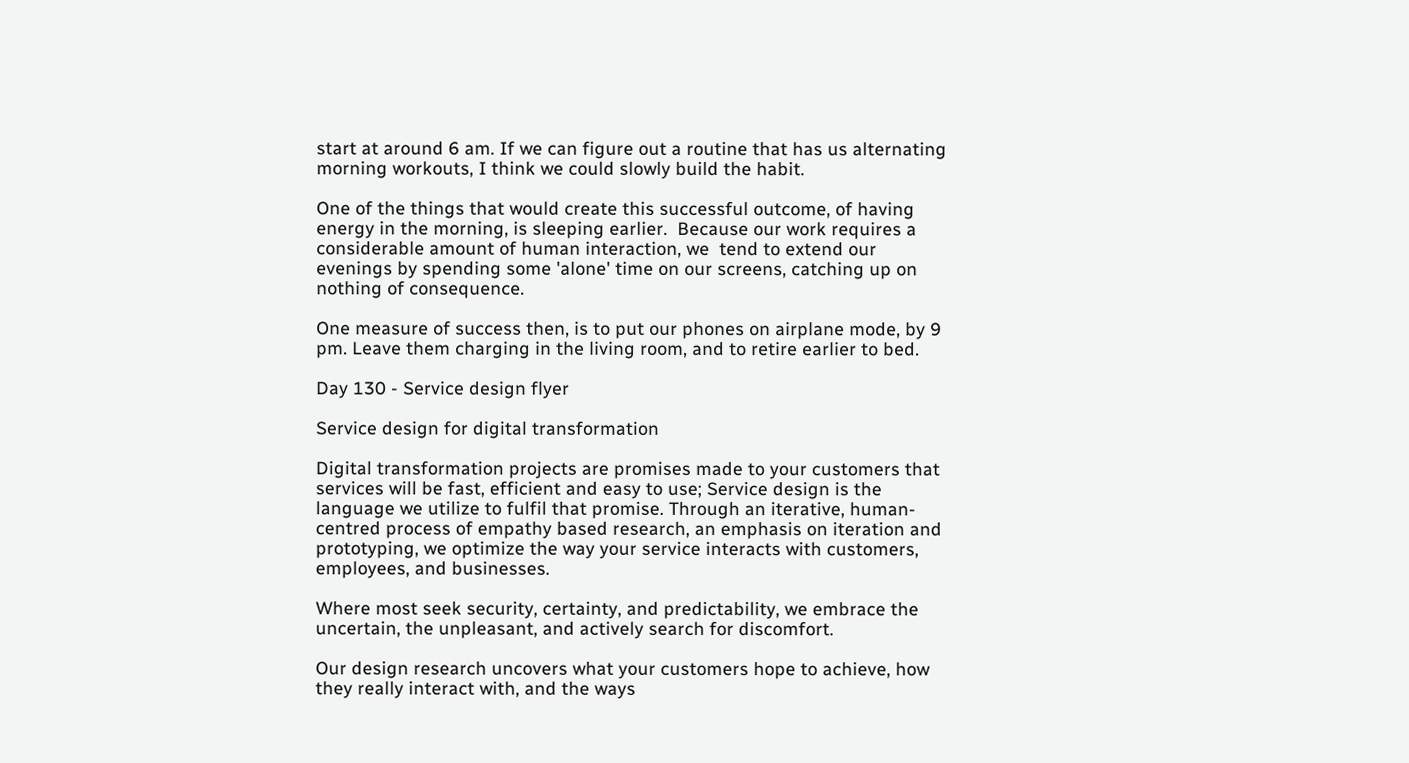start at around 6 am. If we can figure out a routine that has us alternating morning workouts, I think we could slowly build the habit.

One of the things that would create this successful outcome, of having energy in the morning, is sleeping earlier.  Because our work requires a considerable amount of human interaction, we  tend to extend our evenings by spending some 'alone' time on our screens, catching up on nothing of consequence.

One measure of success then, is to put our phones on airplane mode, by 9 pm. Leave them charging in the living room, and to retire earlier to bed.

Day 130 - Service design flyer

Service design for digital transformation

Digital transformation projects are promises made to your customers that services will be fast, efficient and easy to use; Service design is the language we utilize to fulfil that promise. Through an iterative, human-centred process of empathy based research, an emphasis on iteration and prototyping, we optimize the way your service interacts with customers, employees, and businesses.

Where most seek security, certainty, and predictability, we embrace the uncertain, the unpleasant, and actively search for discomfort.

Our design research uncovers what your customers hope to achieve, how they really interact with, and the ways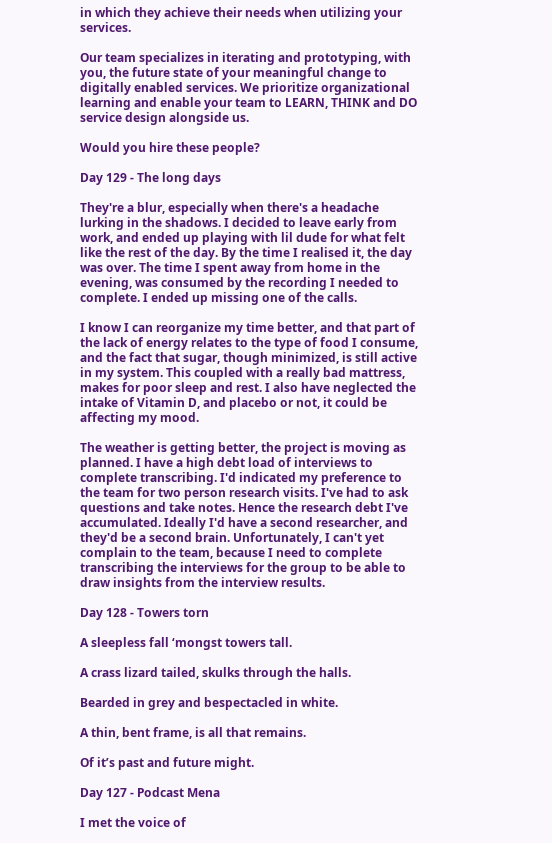in which they achieve their needs when utilizing your services.

Our team specializes in iterating and prototyping, with you, the future state of your meaningful change to digitally enabled services. We prioritize organizational learning and enable your team to LEARN, THINK and DO service design alongside us.

Would you hire these people?

Day 129 - The long days

They're a blur, especially when there's a headache lurking in the shadows. I decided to leave early from work, and ended up playing with lil dude for what felt like the rest of the day. By the time I realised it, the day was over. The time I spent away from home in the evening, was consumed by the recording I needed to complete. I ended up missing one of the calls.

I know I can reorganize my time better, and that part of the lack of energy relates to the type of food I consume, and the fact that sugar, though minimized, is still active in my system. This coupled with a really bad mattress, makes for poor sleep and rest. I also have neglected the intake of Vitamin D, and placebo or not, it could be affecting my mood.

The weather is getting better, the project is moving as planned. I have a high debt load of interviews to complete transcribing. I'd indicated my preference to the team for two person research visits. I've had to ask questions and take notes. Hence the research debt I've accumulated. Ideally I'd have a second researcher, and they'd be a second brain. Unfortunately, I can't yet complain to the team, because I need to complete transcribing the interviews for the group to be able to draw insights from the interview results.

Day 128 - Towers torn

A sleepless fall ‘mongst towers tall.

A crass lizard tailed, skulks through the halls.

Bearded in grey and bespectacled in white.

A thin, bent frame, is all that remains.

Of it’s past and future might.

Day 127 - Podcast Mena

I met the voice of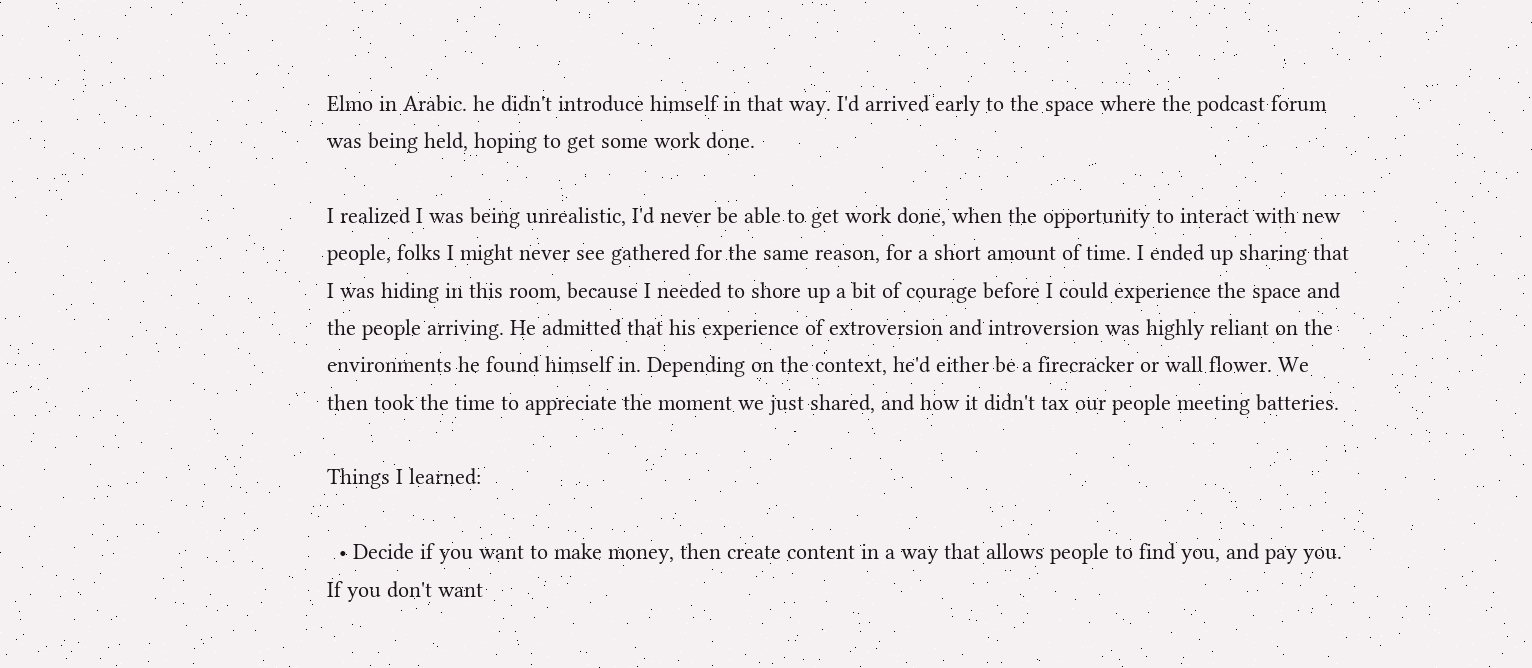Elmo in Arabic. he didn't introduce himself in that way. I'd arrived early to the space where the podcast forum was being held, hoping to get some work done.

I realized I was being unrealistic, I'd never be able to get work done, when the opportunity to interact with new people, folks I might never see gathered for the same reason, for a short amount of time. I ended up sharing that I was hiding in this room, because I needed to shore up a bit of courage before I could experience the space and the people arriving. He admitted that his experience of extroversion and introversion was highly reliant on the environments he found himself in. Depending on the context, he'd either be a firecracker or wall flower. We then took the time to appreciate the moment we just shared, and how it didn't tax our people meeting batteries.

Things I learned:

  • Decide if you want to make money, then create content in a way that allows people to find you, and pay you. If you don't want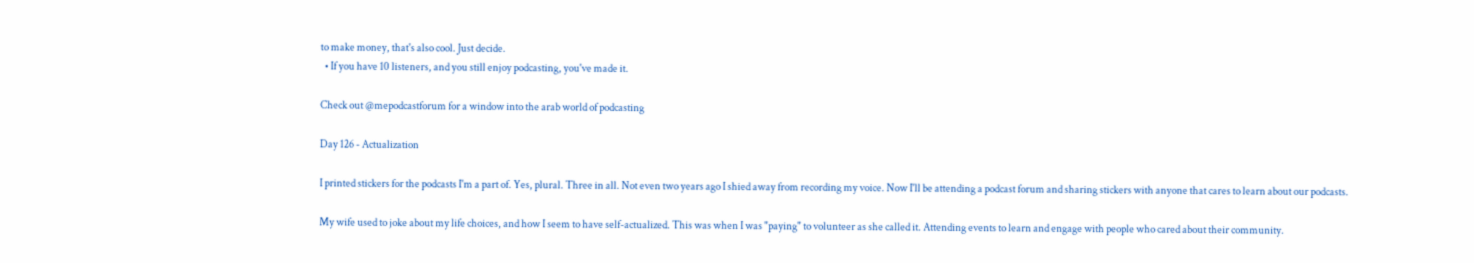to make money, that's also cool. Just decide.
  • If you have 10 listeners, and you still enjoy podcasting, you've made it.

Check out @mepodcastforum for a window into the arab world of podcasting

Day 126 - Actualization

I printed stickers for the podcasts I'm a part of. Yes, plural. Three in all. Not even two years ago I shied away from recording my voice. Now I'll be attending a podcast forum and sharing stickers with anyone that cares to learn about our podcasts.

My wife used to joke about my life choices, and how I seem to have self-actualized. This was when I was "paying" to volunteer as she called it. Attending events to learn and engage with people who cared about their community.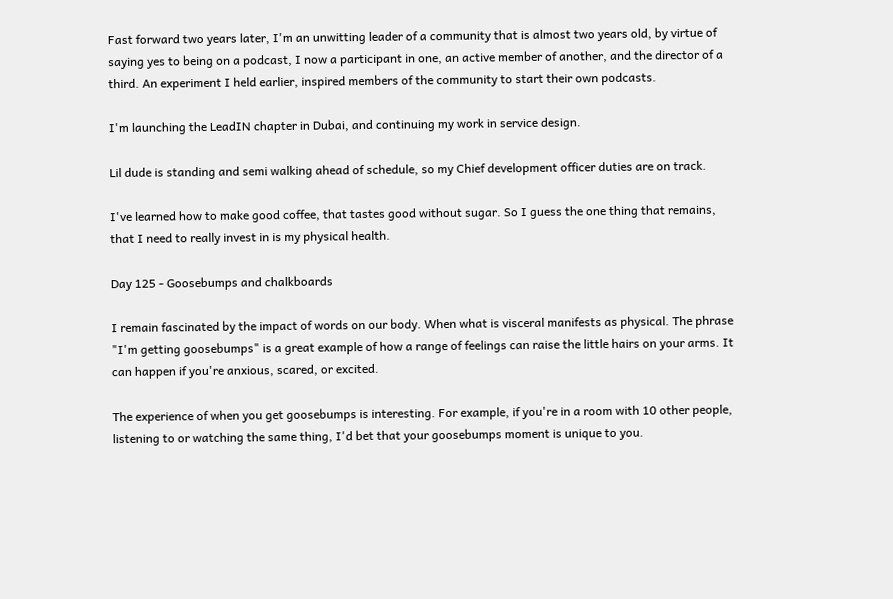Fast forward two years later, I'm an unwitting leader of a community that is almost two years old, by virtue of saying yes to being on a podcast, I now a participant in one, an active member of another, and the director of a third. An experiment I held earlier, inspired members of the community to start their own podcasts.

I'm launching the LeadIN chapter in Dubai, and continuing my work in service design.

Lil dude is standing and semi walking ahead of schedule, so my Chief development officer duties are on track.

I've learned how to make good coffee, that tastes good without sugar. So I guess the one thing that remains, that I need to really invest in is my physical health.

Day 125 - Goosebumps and chalkboards

I remain fascinated by the impact of words on our body. When what is visceral manifests as physical. The phrase "I'm getting goosebumps" is a great example of how a range of feelings can raise the little hairs on your arms. It can happen if you're anxious, scared, or excited.

The experience of when you get goosebumps is interesting. For example, if you're in a room with 10 other people, listening to or watching the same thing, I'd bet that your goosebumps moment is unique to you.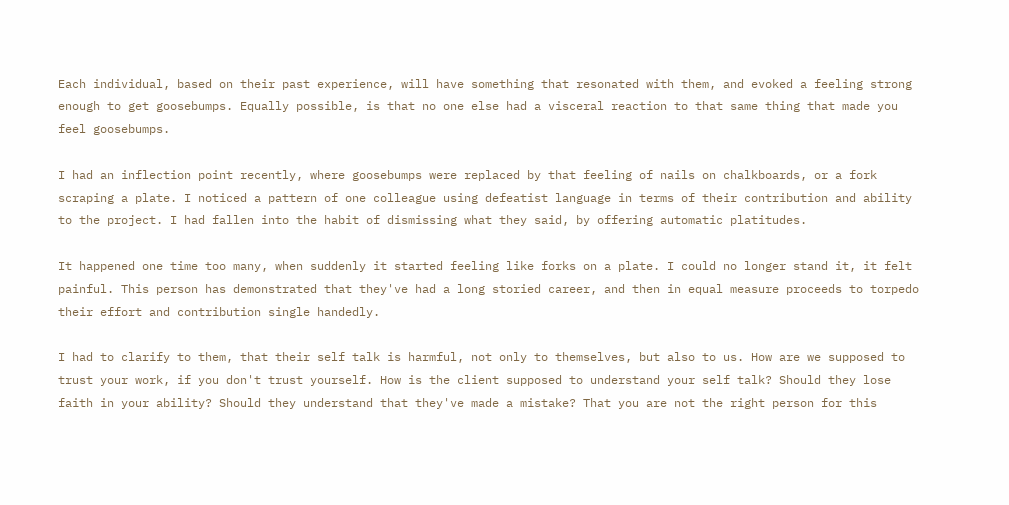Each individual, based on their past experience, will have something that resonated with them, and evoked a feeling strong enough to get goosebumps. Equally possible, is that no one else had a visceral reaction to that same thing that made you feel goosebumps.

I had an inflection point recently, where goosebumps were replaced by that feeling of nails on chalkboards, or a fork scraping a plate. I noticed a pattern of one colleague using defeatist language in terms of their contribution and ability to the project. I had fallen into the habit of dismissing what they said, by offering automatic platitudes.

It happened one time too many, when suddenly it started feeling like forks on a plate. I could no longer stand it, it felt painful. This person has demonstrated that they've had a long storied career, and then in equal measure proceeds to torpedo their effort and contribution single handedly.

I had to clarify to them, that their self talk is harmful, not only to themselves, but also to us. How are we supposed to trust your work, if you don't trust yourself. How is the client supposed to understand your self talk? Should they lose faith in your ability? Should they understand that they've made a mistake? That you are not the right person for this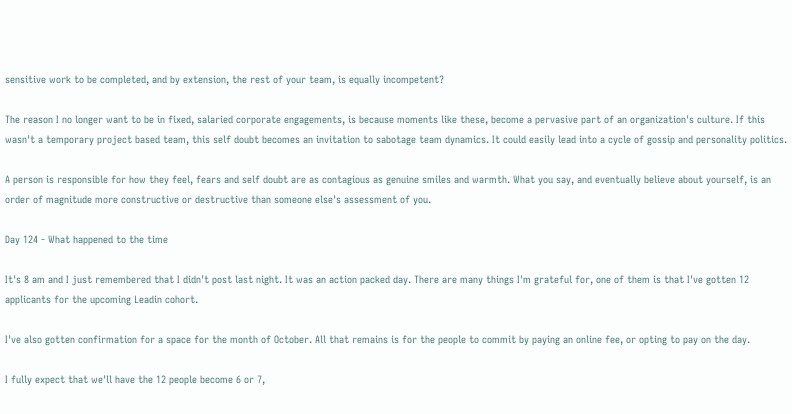sensitive work to be completed, and by extension, the rest of your team, is equally incompetent?

The reason I no longer want to be in fixed, salaried corporate engagements, is because moments like these, become a pervasive part of an organization's culture. If this wasn't a temporary project based team, this self doubt becomes an invitation to sabotage team dynamics. It could easily lead into a cycle of gossip and personality politics.

A person is responsible for how they feel, fears and self doubt are as contagious as genuine smiles and warmth. What you say, and eventually believe about yourself, is an order of magnitude more constructive or destructive than someone else's assessment of you.

Day 124 - What happened to the time

It's 8 am and I just remembered that I didn't post last night. It was an action packed day. There are many things I'm grateful for, one of them is that I've gotten 12 applicants for the upcoming Leadin cohort.

I've also gotten confirmation for a space for the month of October. All that remains is for the people to commit by paying an online fee, or opting to pay on the day.

I fully expect that we'll have the 12 people become 6 or 7,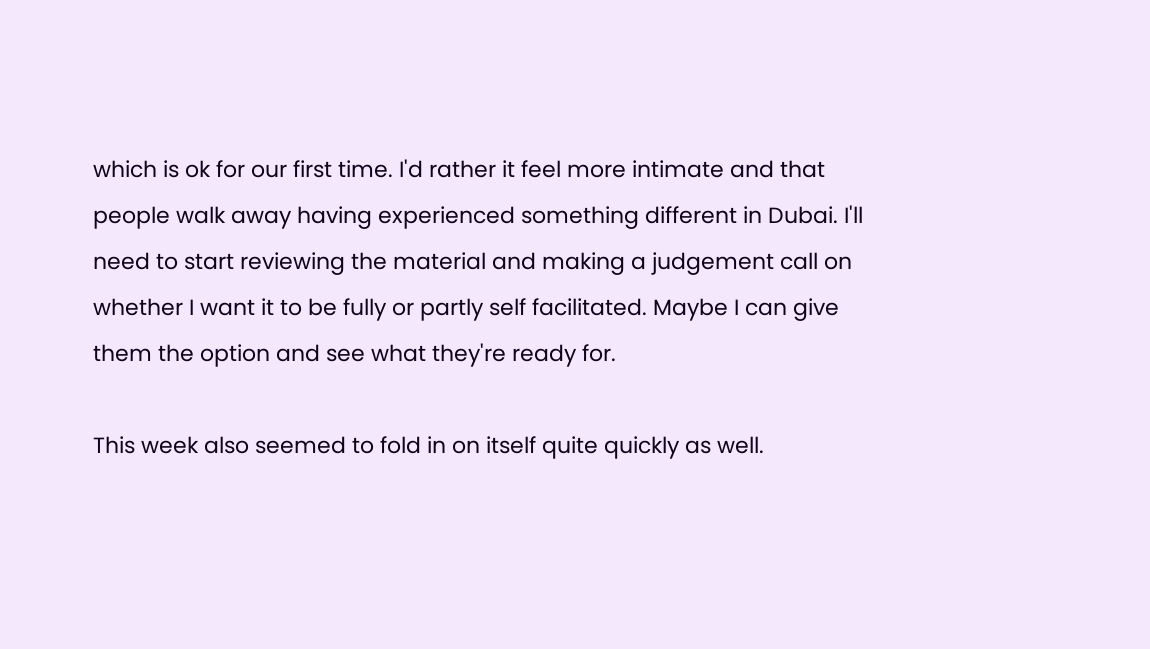which is ok for our first time. I'd rather it feel more intimate and that people walk away having experienced something different in Dubai. I'll need to start reviewing the material and making a judgement call on whether I want it to be fully or partly self facilitated. Maybe I can give them the option and see what they're ready for.

This week also seemed to fold in on itself quite quickly as well.